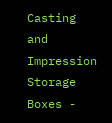Casting and Impression Storage Boxes -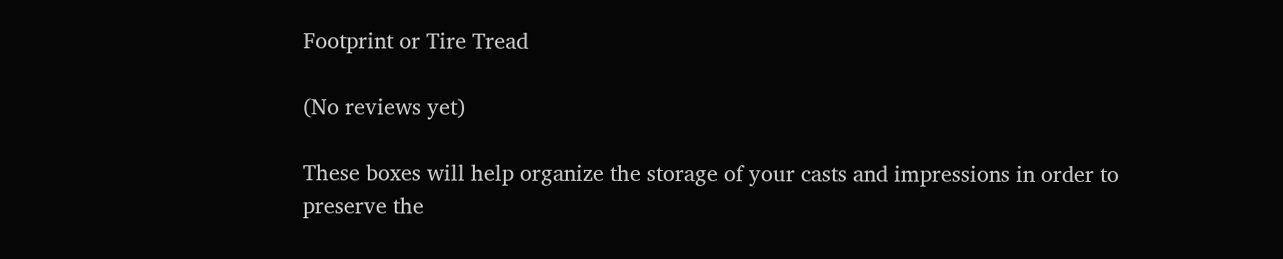Footprint or Tire Tread

(No reviews yet)

These boxes will help organize the storage of your casts and impressions in order to preserve the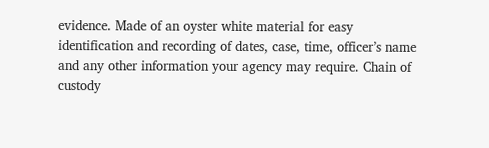evidence. Made of an oyster white material for easy identification and recording of dates, case, time, officer’s name and any other information your agency may require. Chain of custody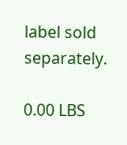label sold separately.

0.00 LBS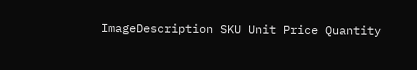ImageDescription SKU Unit Price Quantity